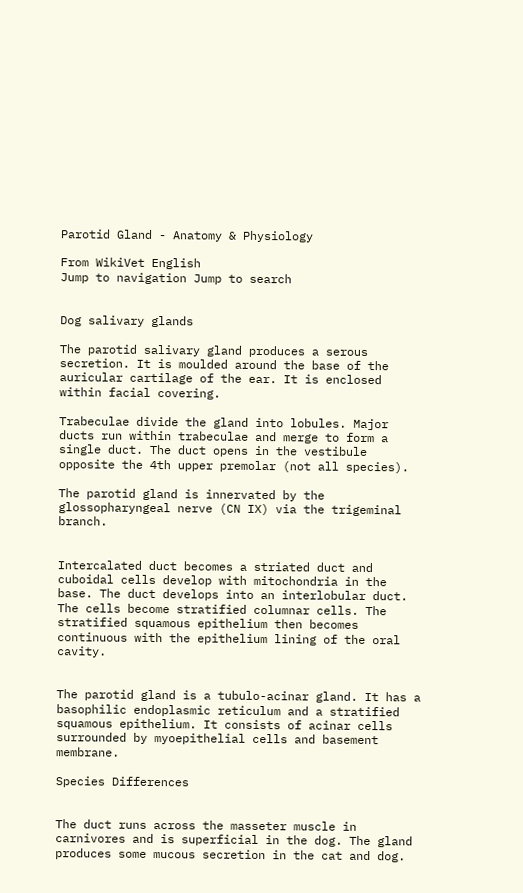Parotid Gland - Anatomy & Physiology

From WikiVet English
Jump to navigation Jump to search


Dog salivary glands

The parotid salivary gland produces a serous secretion. It is moulded around the base of the auricular cartilage of the ear. It is enclosed within facial covering.

Trabeculae divide the gland into lobules. Major ducts run within trabeculae and merge to form a single duct. The duct opens in the vestibule opposite the 4th upper premolar (not all species).

The parotid gland is innervated by the glossopharyngeal nerve (CN IX) via the trigeminal branch.


Intercalated duct becomes a striated duct and cuboidal cells develop with mitochondria in the base. The duct develops into an interlobular duct. The cells become stratified columnar cells. The stratified squamous epithelium then becomes continuous with the epithelium lining of the oral cavity.


The parotid gland is a tubulo-acinar gland. It has a basophilic endoplasmic reticulum and a stratified squamous epithelium. It consists of acinar cells surrounded by myoepithelial cells and basement membrane.

Species Differences


The duct runs across the masseter muscle in carnivores and is superficial in the dog. The gland produces some mucous secretion in the cat and dog.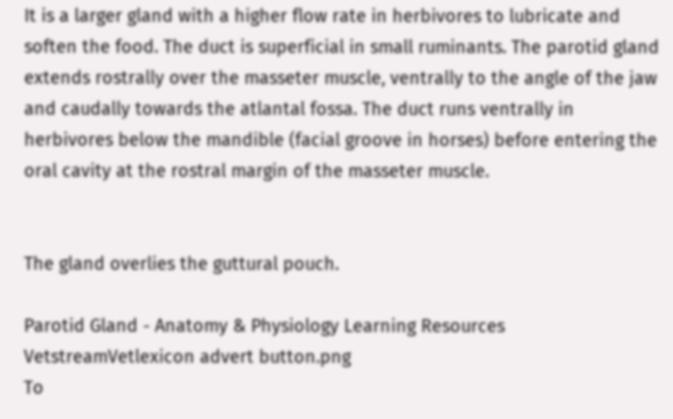It is a larger gland with a higher flow rate in herbivores to lubricate and soften the food. The duct is superficial in small ruminants. The parotid gland extends rostrally over the masseter muscle, ventrally to the angle of the jaw and caudally towards the atlantal fossa. The duct runs ventrally in herbivores below the mandible (facial groove in horses) before entering the oral cavity at the rostral margin of the masseter muscle.


The gland overlies the guttural pouch.

Parotid Gland - Anatomy & Physiology Learning Resources
VetstreamVetlexicon advert button.png
To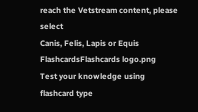reach the Vetstream content, please select
Canis, Felis, Lapis or Equis
FlashcardsFlashcards logo.png
Test your knowledge using flashcard type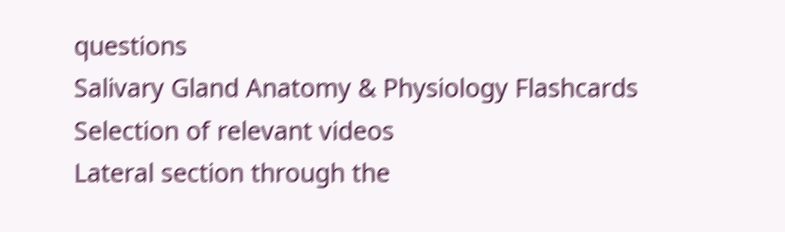questions
Salivary Gland Anatomy & Physiology Flashcards
Selection of relevant videos
Lateral section through the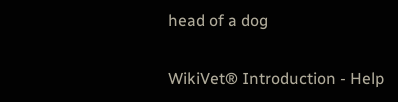head of a dog

WikiVet® Introduction - Help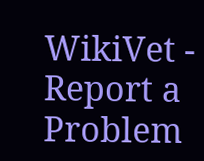WikiVet - Report a Problem